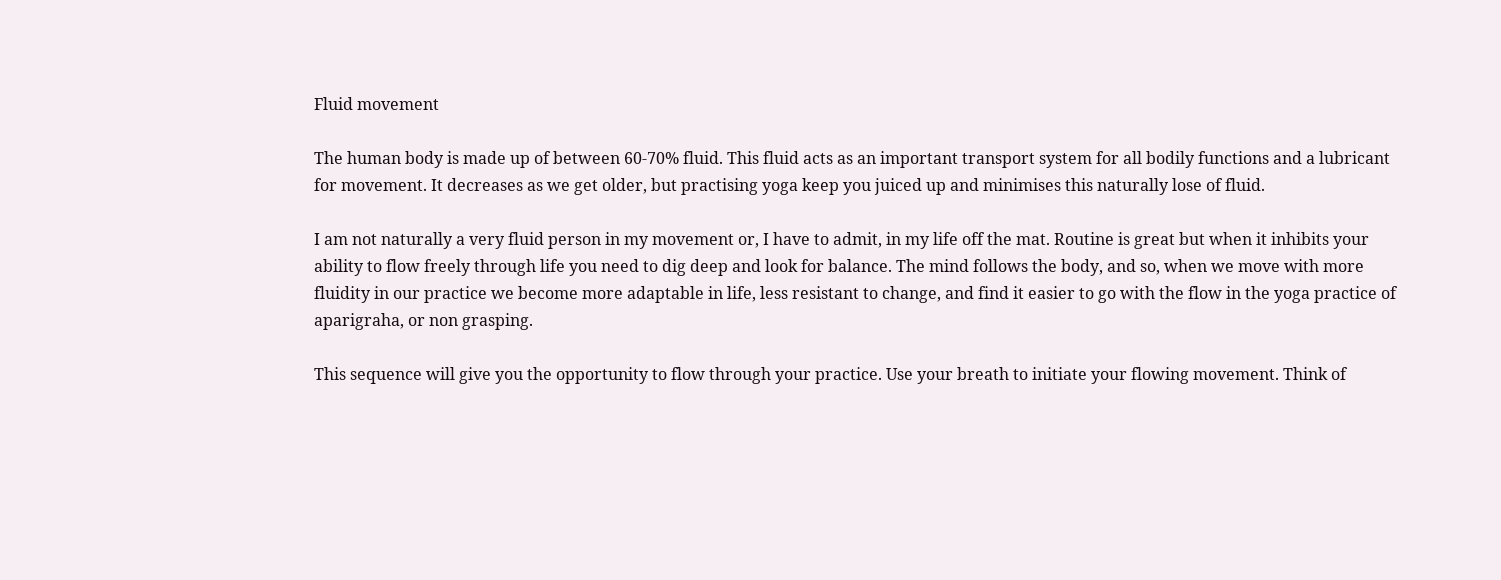Fluid movement

The human body is made up of between 60-70% fluid. This fluid acts as an important transport system for all bodily functions and a lubricant for movement. It decreases as we get older, but practising yoga keep you juiced up and minimises this naturally lose of fluid.

I am not naturally a very fluid person in my movement or, I have to admit, in my life off the mat. Routine is great but when it inhibits your ability to flow freely through life you need to dig deep and look for balance. The mind follows the body, and so, when we move with more fluidity in our practice we become more adaptable in life, less resistant to change, and find it easier to go with the flow in the yoga practice of aparigraha, or non grasping.

This sequence will give you the opportunity to flow through your practice. Use your breath to initiate your flowing movement. Think of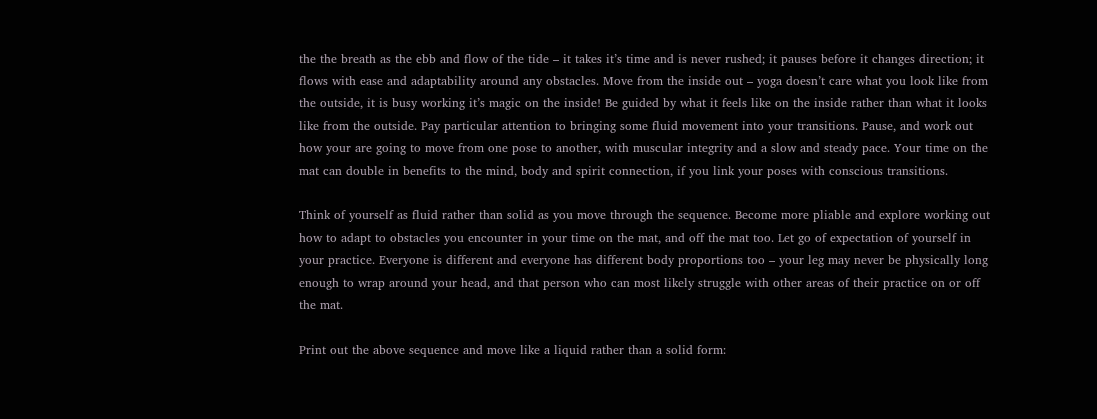the the breath as the ebb and flow of the tide – it takes it’s time and is never rushed; it pauses before it changes direction; it flows with ease and adaptability around any obstacles. Move from the inside out – yoga doesn’t care what you look like from the outside, it is busy working it’s magic on the inside! Be guided by what it feels like on the inside rather than what it looks like from the outside. Pay particular attention to bringing some fluid movement into your transitions. Pause, and work out how your are going to move from one pose to another, with muscular integrity and a slow and steady pace. Your time on the mat can double in benefits to the mind, body and spirit connection, if you link your poses with conscious transitions.

Think of yourself as fluid rather than solid as you move through the sequence. Become more pliable and explore working out how to adapt to obstacles you encounter in your time on the mat, and off the mat too. Let go of expectation of yourself in your practice. Everyone is different and everyone has different body proportions too – your leg may never be physically long enough to wrap around your head, and that person who can most likely struggle with other areas of their practice on or off the mat.

Print out the above sequence and move like a liquid rather than a solid form: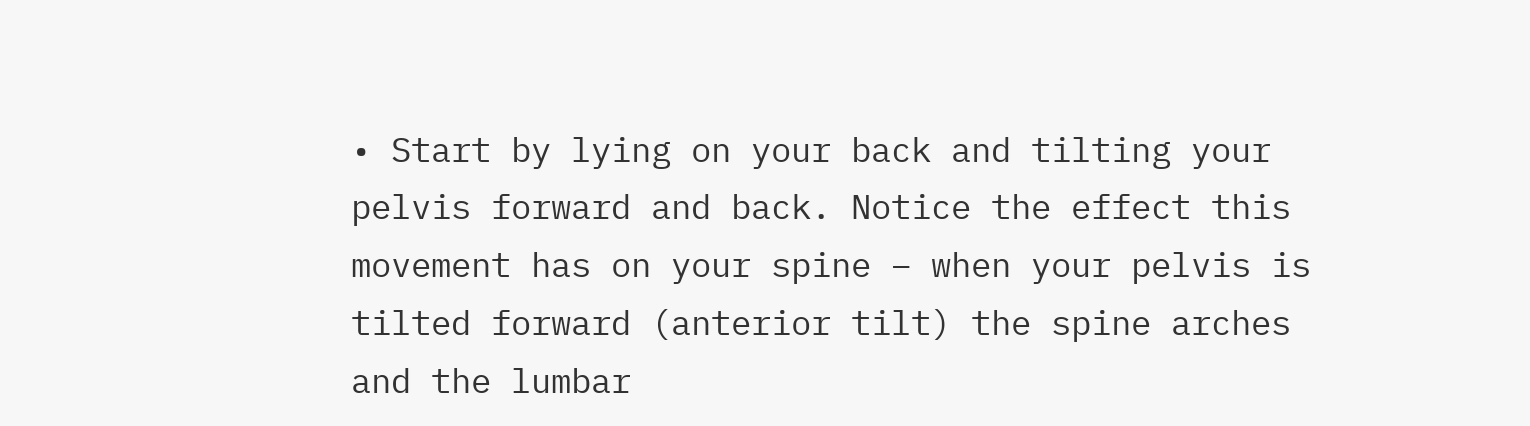• Start by lying on your back and tilting your pelvis forward and back. Notice the effect this movement has on your spine – when your pelvis is tilted forward (anterior tilt) the spine arches and the lumbar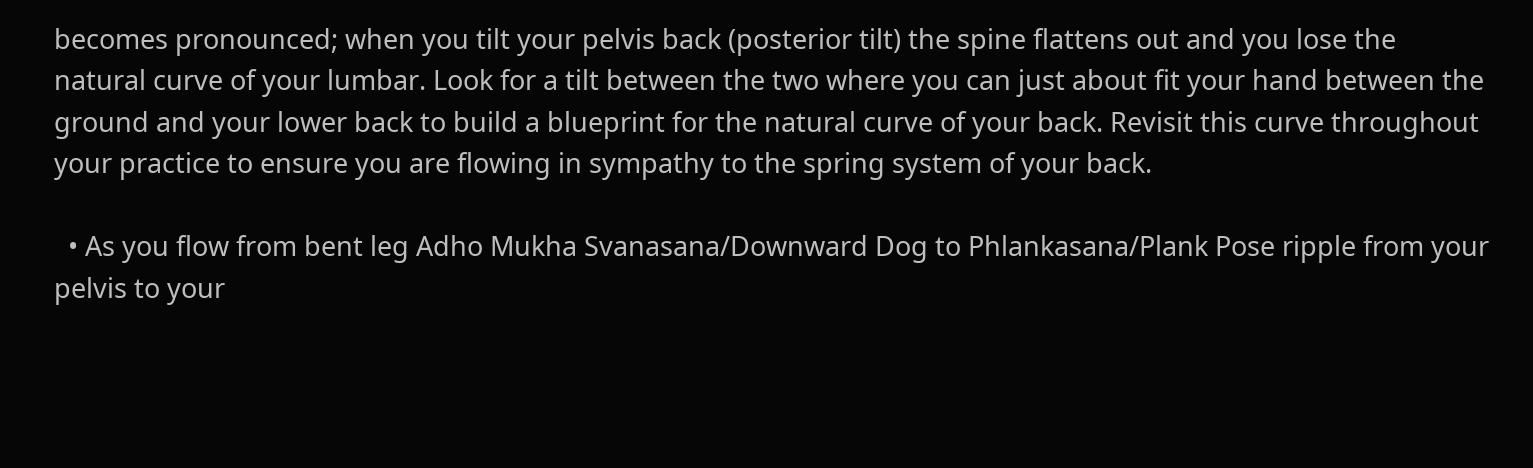becomes pronounced; when you tilt your pelvis back (posterior tilt) the spine flattens out and you lose the natural curve of your lumbar. Look for a tilt between the two where you can just about fit your hand between the ground and your lower back to build a blueprint for the natural curve of your back. Revisit this curve throughout your practice to ensure you are flowing in sympathy to the spring system of your back.

  • As you flow from bent leg Adho Mukha Svanasana/Downward Dog to Phlankasana/Plank Pose ripple from your pelvis to your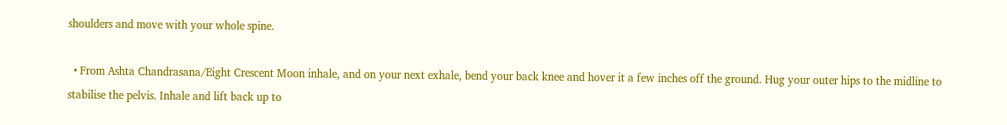shoulders and move with your whole spine.

  • From Ashta Chandrasana/Eight Crescent Moon inhale, and on your next exhale, bend your back knee and hover it a few inches off the ground. Hug your outer hips to the midline to stabilise the pelvis. Inhale and lift back up to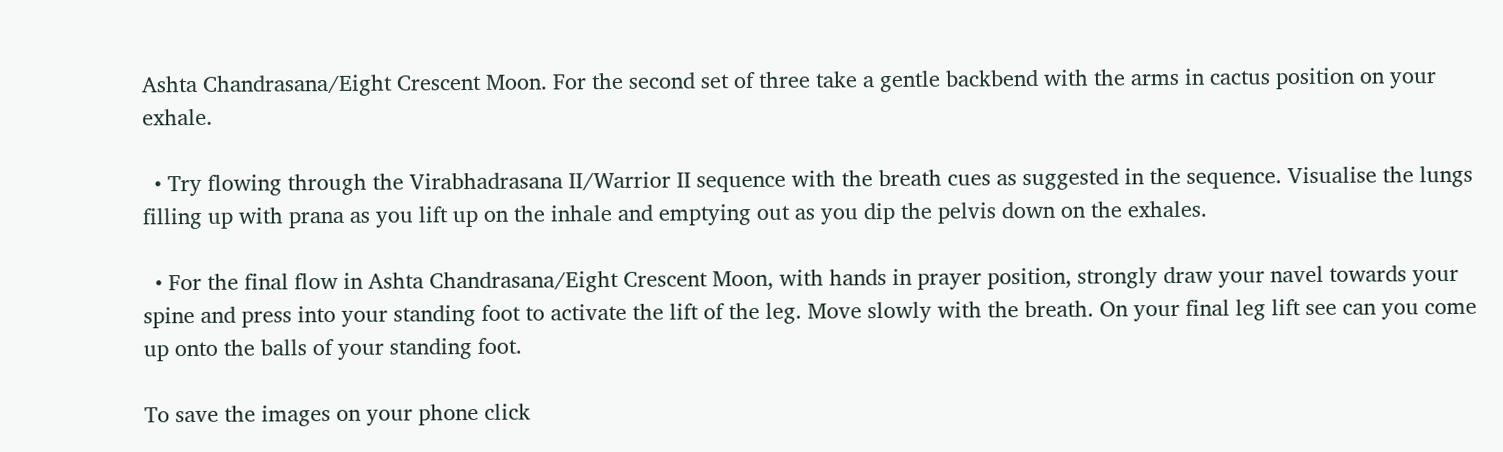Ashta Chandrasana/Eight Crescent Moon. For the second set of three take a gentle backbend with the arms in cactus position on your exhale.

  • Try flowing through the Virabhadrasana II/Warrior II sequence with the breath cues as suggested in the sequence. Visualise the lungs filling up with prana as you lift up on the inhale and emptying out as you dip the pelvis down on the exhales.

  • For the final flow in Ashta Chandrasana/Eight Crescent Moon, with hands in prayer position, strongly draw your navel towards your spine and press into your standing foot to activate the lift of the leg. Move slowly with the breath. On your final leg lift see can you come up onto the balls of your standing foot.

To save the images on your phone click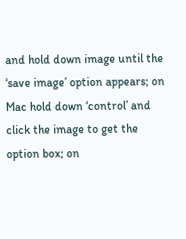and hold down image until the ‘save image’ option appears; on Mac hold down ‘control’ and click the image to get the option box; on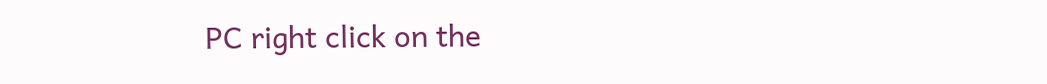PC right click on the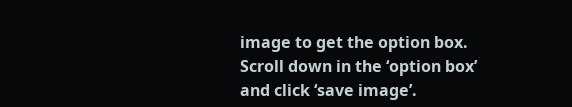image to get the option box. Scroll down in the ‘option box’ and click ‘save image’.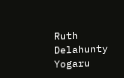Ruth Delahunty Yogaru